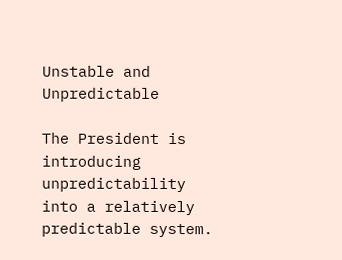Unstable and Unpredictable

The President is introducing unpredictability into a relatively predictable system.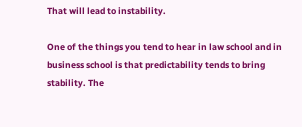That will lead to instability.

One of the things you tend to hear in law school and in business school is that predictability tends to bring stability. The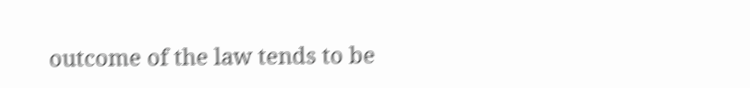outcome of the law tends to be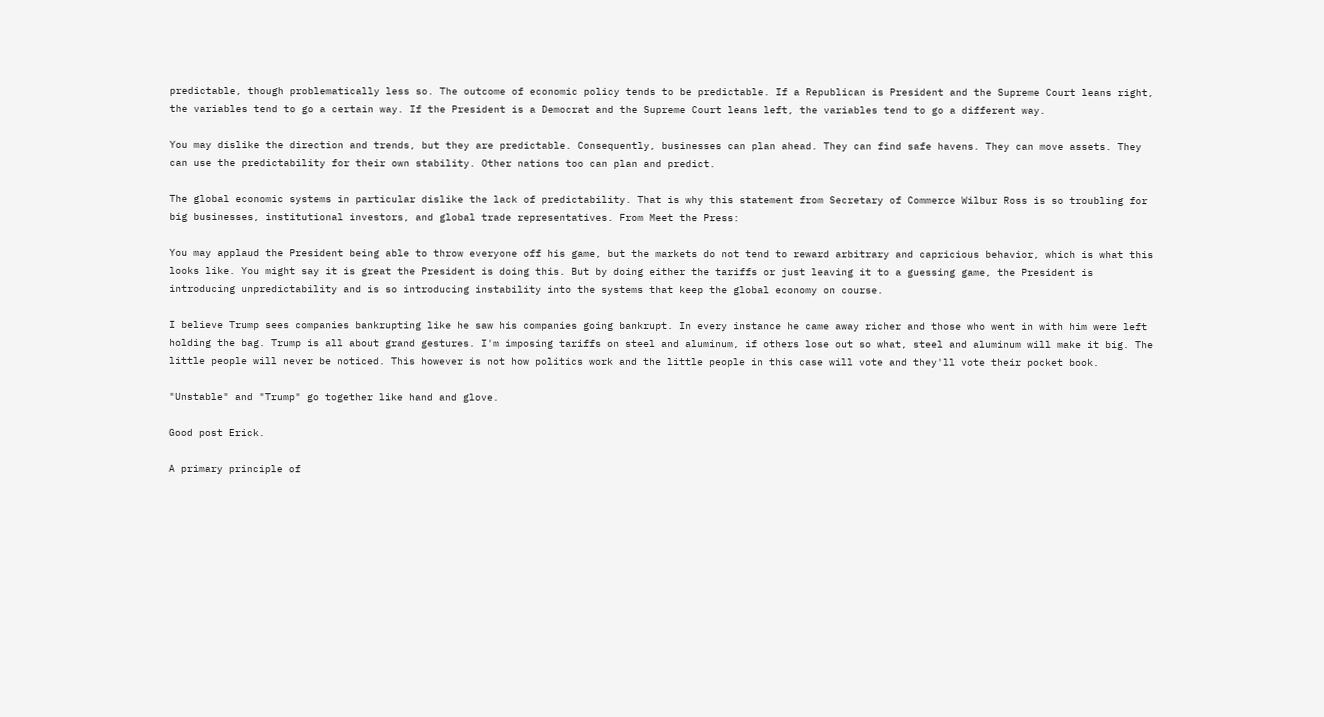predictable, though problematically less so. The outcome of economic policy tends to be predictable. If a Republican is President and the Supreme Court leans right, the variables tend to go a certain way. If the President is a Democrat and the Supreme Court leans left, the variables tend to go a different way.

You may dislike the direction and trends, but they are predictable. Consequently, businesses can plan ahead. They can find safe havens. They can move assets. They can use the predictability for their own stability. Other nations too can plan and predict.

The global economic systems in particular dislike the lack of predictability. That is why this statement from Secretary of Commerce Wilbur Ross is so troubling for big businesses, institutional investors, and global trade representatives. From Meet the Press:

You may applaud the President being able to throw everyone off his game, but the markets do not tend to reward arbitrary and capricious behavior, which is what this looks like. You might say it is great the President is doing this. But by doing either the tariffs or just leaving it to a guessing game, the President is introducing unpredictability and is so introducing instability into the systems that keep the global economy on course.

I believe Trump sees companies bankrupting like he saw his companies going bankrupt. In every instance he came away richer and those who went in with him were left holding the bag. Trump is all about grand gestures. I'm imposing tariffs on steel and aluminum, if others lose out so what, steel and aluminum will make it big. The little people will never be noticed. This however is not how politics work and the little people in this case will vote and they'll vote their pocket book.

"Unstable" and "Trump" go together like hand and glove.

Good post Erick.

A primary principle of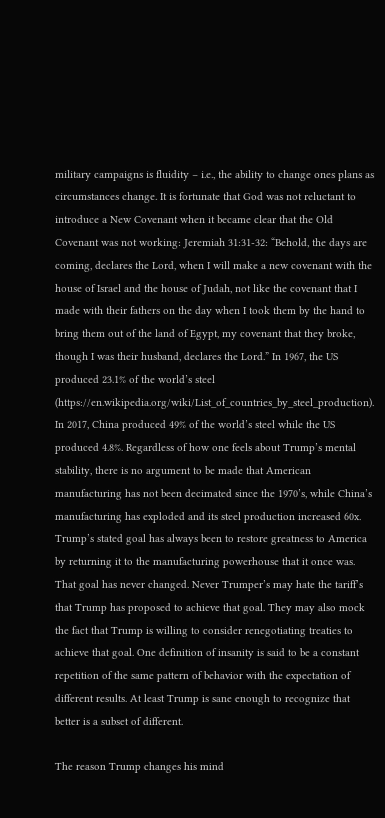military campaigns is fluidity – i.e., the ability to change ones plans as circumstances change. It is fortunate that God was not reluctant to introduce a New Covenant when it became clear that the Old Covenant was not working: Jeremiah 31:31-32: “Behold, the days are coming, declares the Lord, when I will make a new covenant with the house of Israel and the house of Judah, not like the covenant that I made with their fathers on the day when I took them by the hand to bring them out of the land of Egypt, my covenant that they broke, though I was their husband, declares the Lord.” In 1967, the US produced 23.1% of the world’s steel (https://en.wikipedia.org/wiki/List_of_countries_by_steel_production). In 2017, China produced 49% of the world’s steel while the US produced 4.8%. Regardless of how one feels about Trump’s mental stability, there is no argument to be made that American manufacturing has not been decimated since the 1970’s, while China’s manufacturing has exploded and its steel production increased 60x. Trump’s stated goal has always been to restore greatness to America by returning it to the manufacturing powerhouse that it once was. That goal has never changed. Never Trumper’s may hate the tariff’s that Trump has proposed to achieve that goal. They may also mock the fact that Trump is willing to consider renegotiating treaties to achieve that goal. One definition of insanity is said to be a constant repetition of the same pattern of behavior with the expectation of different results. At least Trump is sane enough to recognize that better is a subset of different.

The reason Trump changes his mind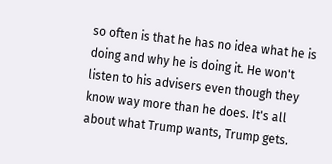so often is that he has no idea what he is doing and why he is doing it. He won't listen to his advisers even though they know way more than he does. It's all about what Trump wants, Trump gets.